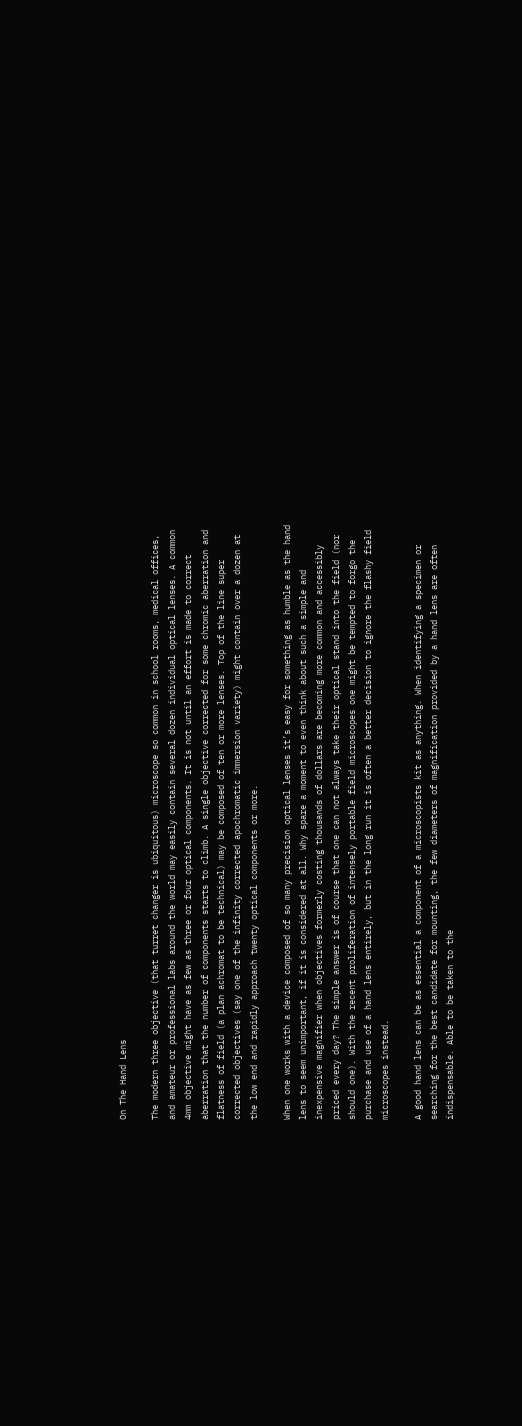On The Hand Lens

The modern three objective (that turret changer is ubiquitous) microscope so common in school rooms, medical offices, and amateur or professional labs around the world may easily contain several dozen individual optical lenses. A common 4mm objective might have as few as three or four optical components. It is not until an effort is made to correct aberration that the number of components starts to climb. A single objective corrected for some chromic aberration and flatness of field (a plan achromat to be technical) may be composed of ten or more lenses. Top of the line super corrected objectives (say one of the infinity corrected apochromatic immersion variety) might contain over a dozen at the low end and rapidly approach twenty optical components or more.

When one works with a device composed of so many precision optical lenses it’s easy for something as humble as the hand lens to seem unimportant, if it is considered at all. Why spare a moment to even think about such a simple and inexpensive magnifier when objectives formerly costing thousands of dollars are becoming more common and accessibly priced every day? The simple answer is of course that one can not always take their optical stand into the field (nor should one). With the recent proliferation of intensely portable field microscopes one might be tempted to forgo the purchase and use of a hand lens entirely, but in the long run it is often a better decision to ignore the flashy field microscopes instead.

A good hand lens can be as essential a component of a microscopists kit as anything. When identifying a specimen or searching for the best candidate for mounting, the few diameters of magnification provided by a hand lens are often indispensable. Able to be taken to the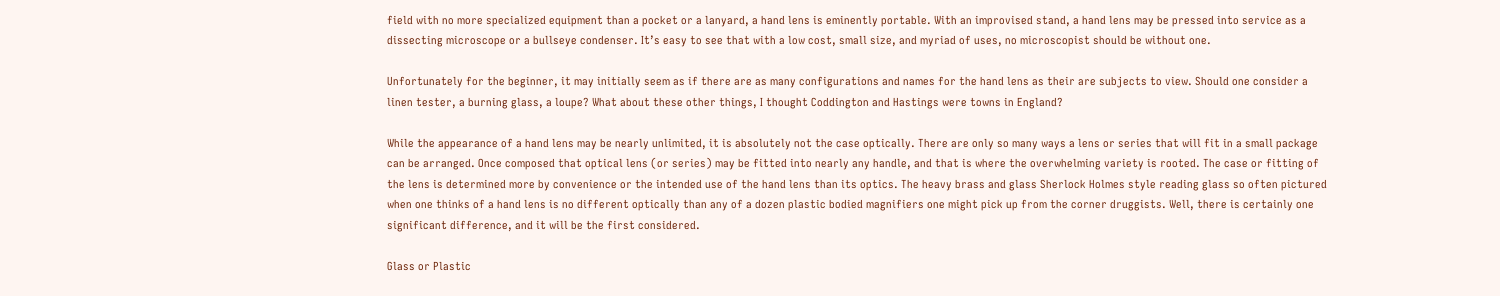field with no more specialized equipment than a pocket or a lanyard, a hand lens is eminently portable. With an improvised stand, a hand lens may be pressed into service as a dissecting microscope or a bullseye condenser. It’s easy to see that with a low cost, small size, and myriad of uses, no microscopist should be without one.

Unfortunately for the beginner, it may initially seem as if there are as many configurations and names for the hand lens as their are subjects to view. Should one consider a linen tester, a burning glass, a loupe? What about these other things, I thought Coddington and Hastings were towns in England?

While the appearance of a hand lens may be nearly unlimited, it is absolutely not the case optically. There are only so many ways a lens or series that will fit in a small package can be arranged. Once composed that optical lens (or series) may be fitted into nearly any handle, and that is where the overwhelming variety is rooted. The case or fitting of the lens is determined more by convenience or the intended use of the hand lens than its optics. The heavy brass and glass Sherlock Holmes style reading glass so often pictured when one thinks of a hand lens is no different optically than any of a dozen plastic bodied magnifiers one might pick up from the corner druggists. Well, there is certainly one significant difference, and it will be the first considered.

Glass or Plastic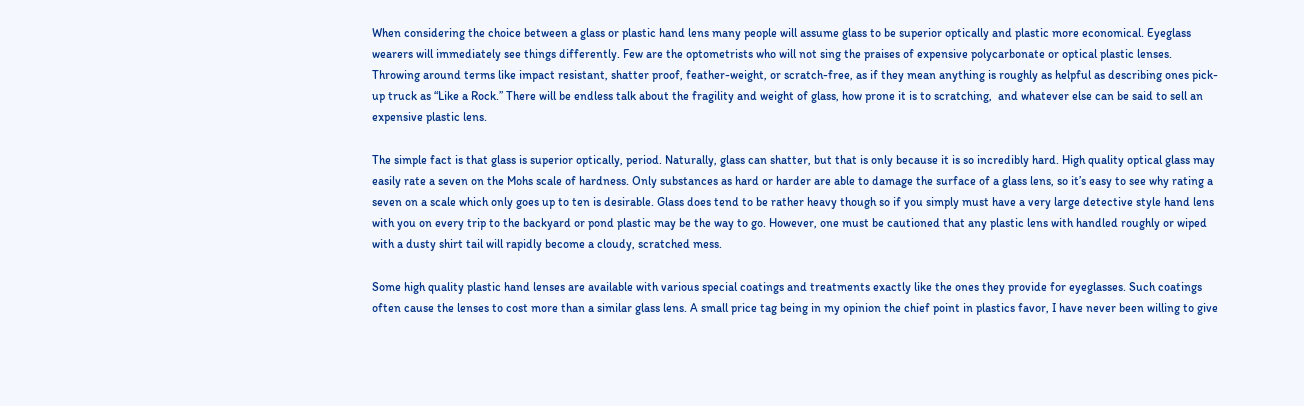When considering the choice between a glass or plastic hand lens many people will assume glass to be superior optically and plastic more economical. Eyeglass wearers will immediately see things differently. Few are the optometrists who will not sing the praises of expensive polycarbonate or optical plastic lenses. Throwing around terms like impact resistant, shatter proof, feather-weight, or scratch-free, as if they mean anything is roughly as helpful as describing ones pick-up truck as “Like a Rock.” There will be endless talk about the fragility and weight of glass, how prone it is to scratching,  and whatever else can be said to sell an expensive plastic lens.

The simple fact is that glass is superior optically, period. Naturally, glass can shatter, but that is only because it is so incredibly hard. High quality optical glass may easily rate a seven on the Mohs scale of hardness. Only substances as hard or harder are able to damage the surface of a glass lens, so it’s easy to see why rating a seven on a scale which only goes up to ten is desirable. Glass does tend to be rather heavy though so if you simply must have a very large detective style hand lens with you on every trip to the backyard or pond plastic may be the way to go. However, one must be cautioned that any plastic lens with handled roughly or wiped with a dusty shirt tail will rapidly become a cloudy, scratched mess.

Some high quality plastic hand lenses are available with various special coatings and treatments exactly like the ones they provide for eyeglasses. Such coatings often cause the lenses to cost more than a similar glass lens. A small price tag being in my opinion the chief point in plastics favor, I have never been willing to give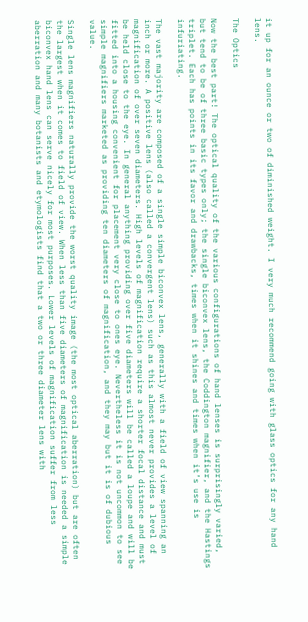it up for an ounce or two of diminished weight. I very much recommend going with glass optics for any hand lens.

The Optics

Now the best part! The optical quality of the various configurations of hand lenses is surprisingly varied, but tend to be of three basic types only; the single biconvex lens, the Coddington magnifier, and the Hastings triplet. Each has points in its favor and drawbacks, times when it shines and times when it’s use is infuriating.

The vast majority are composed of a single simple biconvex lens, generally with a field of view spanning an inch or more. A positive lens (also called a convergent lens) such as this almost never provides a level of magnification of over seven diameters. High levels of magnification require a shorter focal distance and must be held close to the eye. In general anything providing over five diameters will be called a loupe and will be fitted into a housing convenient for placement very close to ones eye. Nevertheless it is not uncommon to see simple magnifiers marketed as providing ten diameters of magnification, and they may but it is of dubious value.

Single lens magnifiers naturally provide the worst quality image (the most optical aberration) but are often the largest when it comes to field of view. When less than five diameters of magnification is needed a simple biconvex hand lens can serve nicely for most purposes. Lower levels of magnification suffer from less aberration and many botanists and etymologists find that a two or three diameter lens with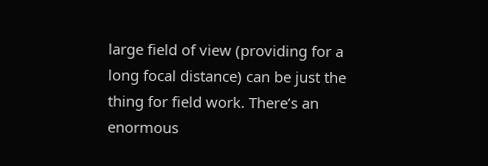large field of view (providing for a long focal distance) can be just the thing for field work. There’s an enormous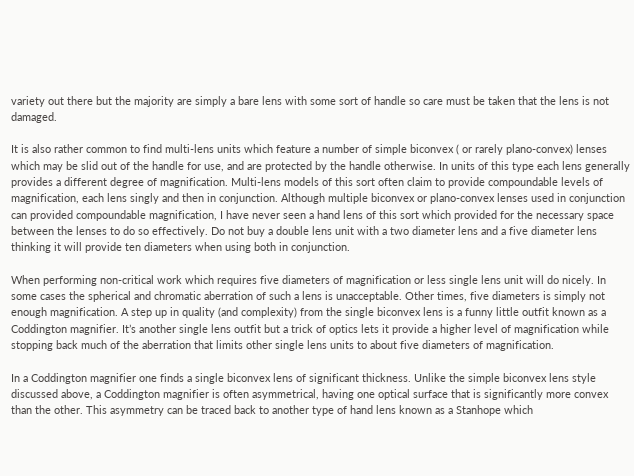variety out there but the majority are simply a bare lens with some sort of handle so care must be taken that the lens is not damaged.

It is also rather common to find multi-lens units which feature a number of simple biconvex ( or rarely plano-convex) lenses which may be slid out of the handle for use, and are protected by the handle otherwise. In units of this type each lens generally provides a different degree of magnification. Multi-lens models of this sort often claim to provide compoundable levels of magnification, each lens singly and then in conjunction. Although multiple biconvex or plano-convex lenses used in conjunction can provided compoundable magnification, I have never seen a hand lens of this sort which provided for the necessary space between the lenses to do so effectively. Do not buy a double lens unit with a two diameter lens and a five diameter lens thinking it will provide ten diameters when using both in conjunction.

When performing non-critical work which requires five diameters of magnification or less single lens unit will do nicely. In some cases the spherical and chromatic aberration of such a lens is unacceptable. Other times, five diameters is simply not enough magnification. A step up in quality (and complexity) from the single biconvex lens is a funny little outfit known as a Coddington magnifier. It’s another single lens outfit but a trick of optics lets it provide a higher level of magnification while stopping back much of the aberration that limits other single lens units to about five diameters of magnification.

In a Coddington magnifier one finds a single biconvex lens of significant thickness. Unlike the simple biconvex lens style discussed above, a Coddington magnifier is often asymmetrical, having one optical surface that is significantly more convex than the other. This asymmetry can be traced back to another type of hand lens known as a Stanhope which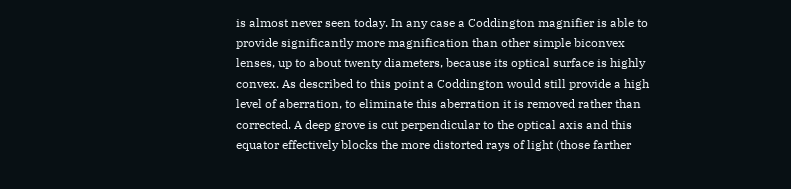is almost never seen today. In any case a Coddington magnifier is able to provide significantly more magnification than other simple biconvex lenses, up to about twenty diameters, because its optical surface is highly convex. As described to this point a Coddington would still provide a high level of aberration, to eliminate this aberration it is removed rather than corrected. A deep grove is cut perpendicular to the optical axis and this equator effectively blocks the more distorted rays of light (those farther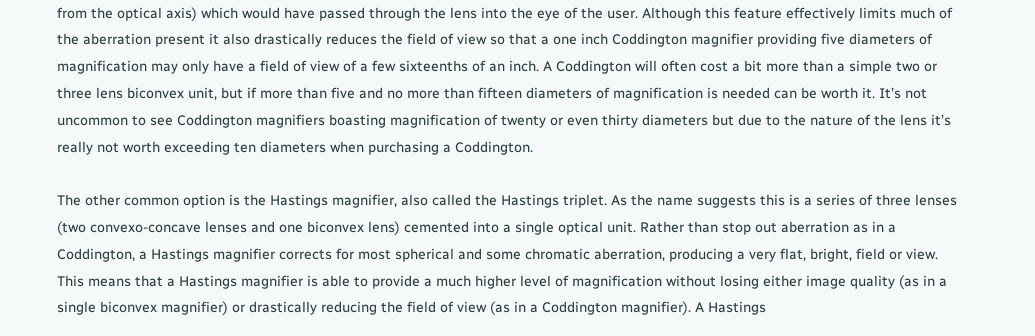from the optical axis) which would have passed through the lens into the eye of the user. Although this feature effectively limits much of the aberration present it also drastically reduces the field of view so that a one inch Coddington magnifier providing five diameters of magnification may only have a field of view of a few sixteenths of an inch. A Coddington will often cost a bit more than a simple two or three lens biconvex unit, but if more than five and no more than fifteen diameters of magnification is needed can be worth it. It’s not uncommon to see Coddington magnifiers boasting magnification of twenty or even thirty diameters but due to the nature of the lens it’s really not worth exceeding ten diameters when purchasing a Coddington.

The other common option is the Hastings magnifier, also called the Hastings triplet. As the name suggests this is a series of three lenses (two convexo-concave lenses and one biconvex lens) cemented into a single optical unit. Rather than stop out aberration as in a Coddington, a Hastings magnifier corrects for most spherical and some chromatic aberration, producing a very flat, bright, field or view. This means that a Hastings magnifier is able to provide a much higher level of magnification without losing either image quality (as in a single biconvex magnifier) or drastically reducing the field of view (as in a Coddington magnifier). A Hastings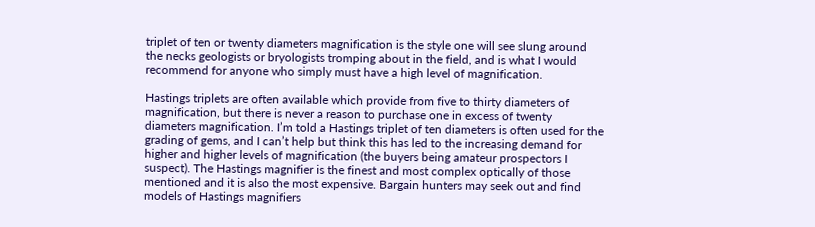triplet of ten or twenty diameters magnification is the style one will see slung around the necks geologists or bryologists tromping about in the field, and is what I would recommend for anyone who simply must have a high level of magnification.

Hastings triplets are often available which provide from five to thirty diameters of magnification, but there is never a reason to purchase one in excess of twenty diameters magnification. I’m told a Hastings triplet of ten diameters is often used for the grading of gems, and I can’t help but think this has led to the increasing demand for higher and higher levels of magnification (the buyers being amateur prospectors I suspect). The Hastings magnifier is the finest and most complex optically of those mentioned and it is also the most expensive. Bargain hunters may seek out and find models of Hastings magnifiers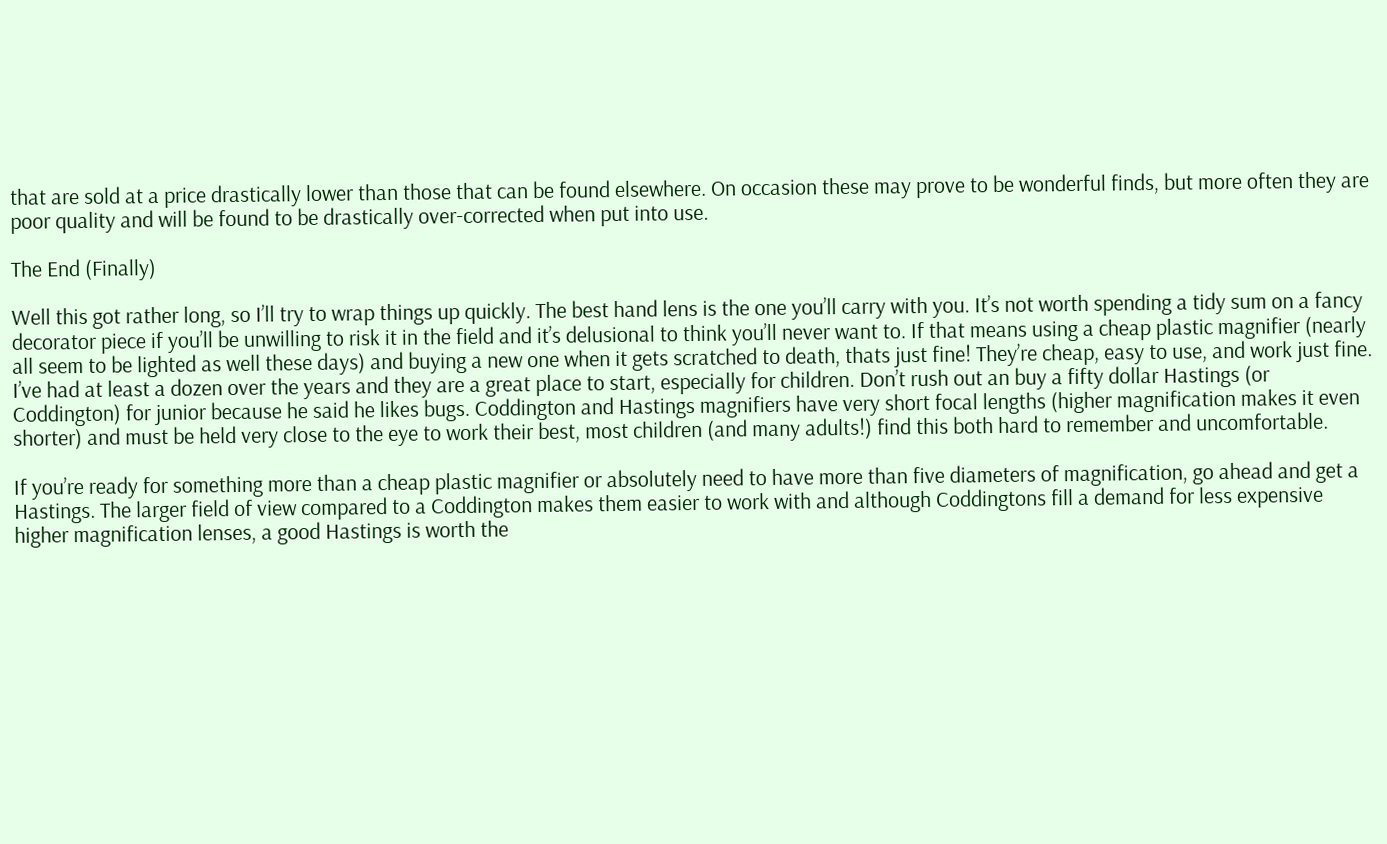that are sold at a price drastically lower than those that can be found elsewhere. On occasion these may prove to be wonderful finds, but more often they are poor quality and will be found to be drastically over-corrected when put into use.

The End (Finally)

Well this got rather long, so I’ll try to wrap things up quickly. The best hand lens is the one you’ll carry with you. It’s not worth spending a tidy sum on a fancy decorator piece if you’ll be unwilling to risk it in the field and it’s delusional to think you’ll never want to. If that means using a cheap plastic magnifier (nearly all seem to be lighted as well these days) and buying a new one when it gets scratched to death, thats just fine! They’re cheap, easy to use, and work just fine. I’ve had at least a dozen over the years and they are a great place to start, especially for children. Don’t rush out an buy a fifty dollar Hastings (or Coddington) for junior because he said he likes bugs. Coddington and Hastings magnifiers have very short focal lengths (higher magnification makes it even shorter) and must be held very close to the eye to work their best, most children (and many adults!) find this both hard to remember and uncomfortable.

If you’re ready for something more than a cheap plastic magnifier or absolutely need to have more than five diameters of magnification, go ahead and get a Hastings. The larger field of view compared to a Coddington makes them easier to work with and although Coddingtons fill a demand for less expensive higher magnification lenses, a good Hastings is worth the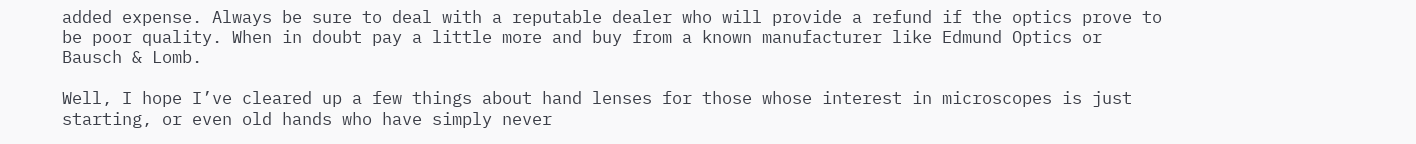added expense. Always be sure to deal with a reputable dealer who will provide a refund if the optics prove to be poor quality. When in doubt pay a little more and buy from a known manufacturer like Edmund Optics or Bausch & Lomb.

Well, I hope I’ve cleared up a few things about hand lenses for those whose interest in microscopes is just starting, or even old hands who have simply never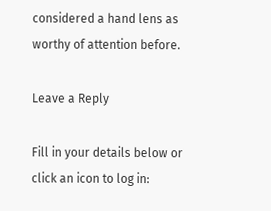considered a hand lens as worthy of attention before.

Leave a Reply

Fill in your details below or click an icon to log in: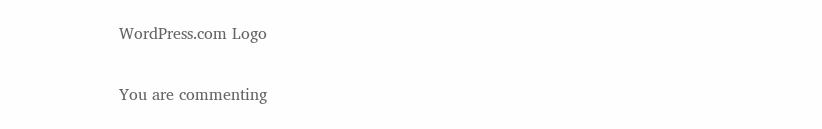WordPress.com Logo

You are commenting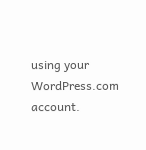using your WordPress.com account.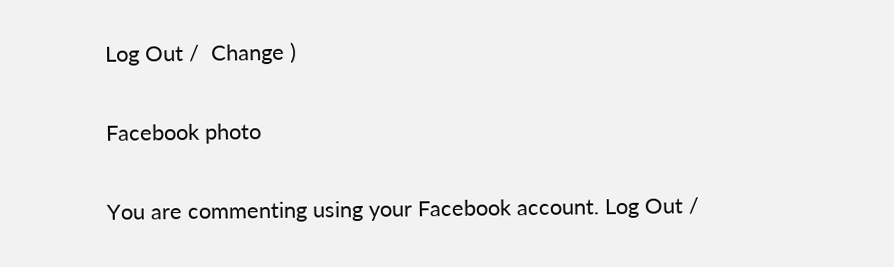Log Out /  Change )

Facebook photo

You are commenting using your Facebook account. Log Out /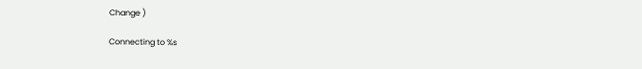Change )

Connecting to %s